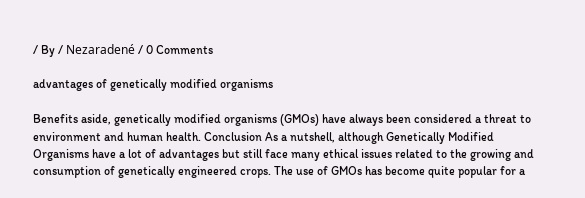/ By / Nezaradené / 0 Comments

advantages of genetically modified organisms

Benefits aside, genetically modified organisms (GMOs) have always been considered a threat to environment and human health. Conclusion As a nutshell, although Genetically Modified Organisms have a lot of advantages but still face many ethical issues related to the growing and consumption of genetically engineered crops. The use of GMOs has become quite popular for a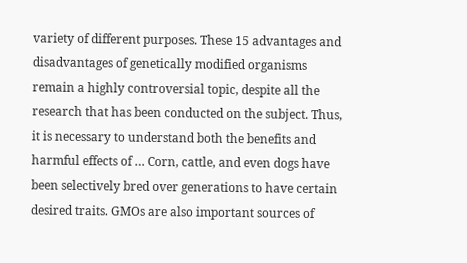variety of different purposes. These 15 advantages and disadvantages of genetically modified organisms remain a highly controversial topic, despite all the research that has been conducted on the subject. Thus, it is necessary to understand both the benefits and harmful effects of … Corn, cattle, and even dogs have been selectively bred over generations to have certain desired traits. GMOs are also important sources of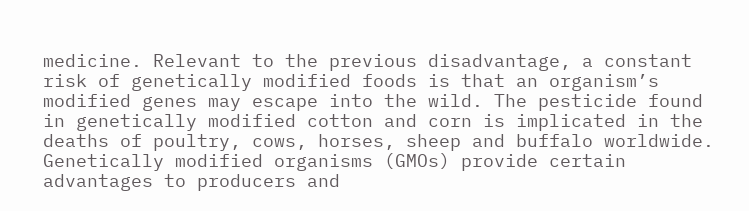medicine. Relevant to the previous disadvantage, a constant risk of genetically modified foods is that an organism’s modified genes may escape into the wild. The pesticide found in genetically modified cotton and corn is implicated in the deaths of poultry, cows, horses, sheep and buffalo worldwide. Genetically modified organisms (GMOs) provide certain advantages to producers and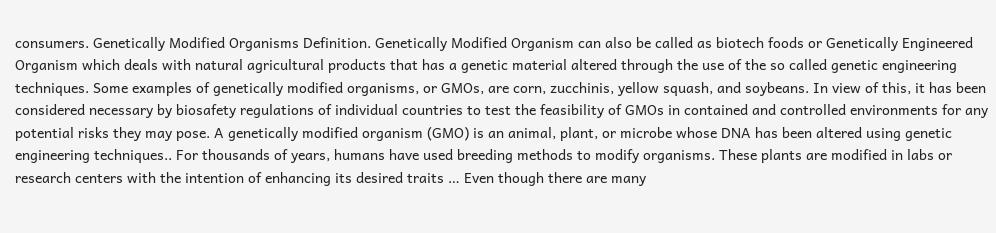consumers. Genetically Modified Organisms Definition. Genetically Modified Organism can also be called as biotech foods or Genetically Engineered Organism which deals with natural agricultural products that has a genetic material altered through the use of the so called genetic engineering techniques. Some examples of genetically modified organisms, or GMOs, are corn, zucchinis, yellow squash, and soybeans. In view of this, it has been considered necessary by biosafety regulations of individual countries to test the feasibility of GMOs in contained and controlled environments for any potential risks they may pose. A genetically modified organism (GMO) is an animal, plant, or microbe whose DNA has been altered using genetic engineering techniques.. For thousands of years, humans have used breeding methods to modify organisms. These plants are modified in labs or research centers with the intention of enhancing its desired traits … Even though there are many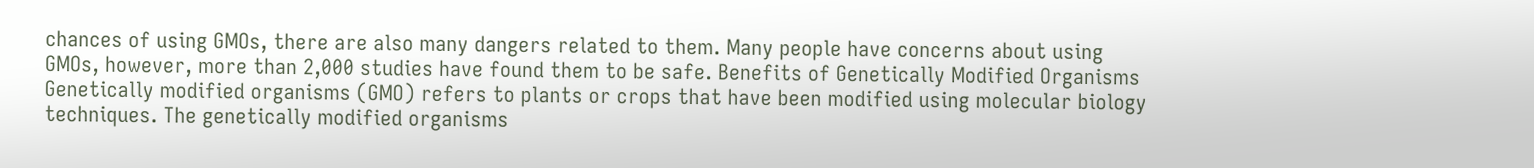chances of using GMOs, there are also many dangers related to them. Many people have concerns about using GMOs, however, more than 2,000 studies have found them to be safe. Benefits of Genetically Modified Organisms Genetically modified organisms (GMO) refers to plants or crops that have been modified using molecular biology techniques. The genetically modified organisms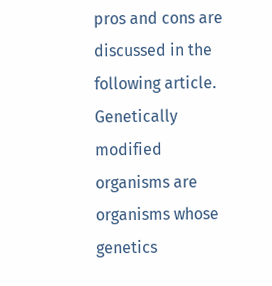pros and cons are discussed in the following article. Genetically modified organisms are organisms whose genetics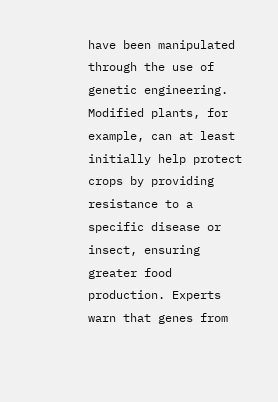have been manipulated through the use of genetic engineering. Modified plants, for example, can at least initially help protect crops by providing resistance to a specific disease or insect, ensuring greater food production. Experts warn that genes from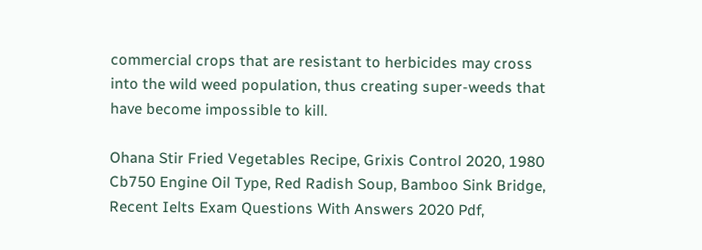commercial crops that are resistant to herbicides may cross into the wild weed population, thus creating super-weeds that have become impossible to kill.

Ohana Stir Fried Vegetables Recipe, Grixis Control 2020, 1980 Cb750 Engine Oil Type, Red Radish Soup, Bamboo Sink Bridge, Recent Ielts Exam Questions With Answers 2020 Pdf,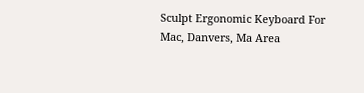Sculpt Ergonomic Keyboard For Mac, Danvers, Ma Area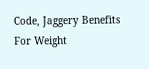Code, Jaggery Benefits For Weight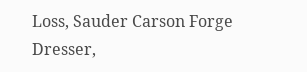Loss, Sauder Carson Forge Dresser,